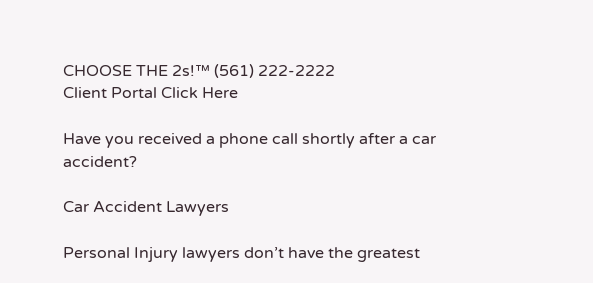CHOOSE THE 2s!™ (561) 222-2222
Client Portal Click Here

Have you received a phone call shortly after a car accident?

Car Accident Lawyers

Personal Injury lawyers don’t have the greatest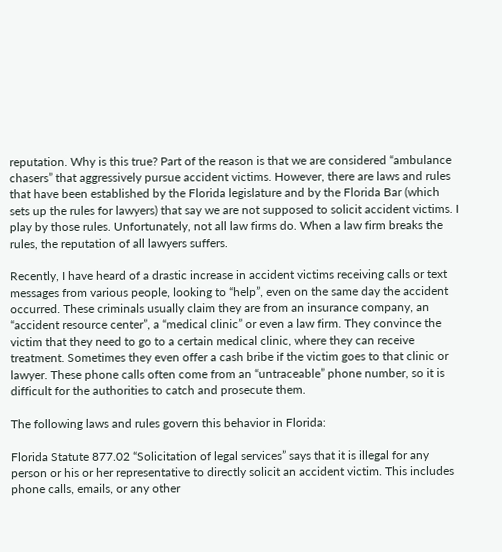reputation. Why is this true? Part of the reason is that we are considered “ambulance chasers” that aggressively pursue accident victims. However, there are laws and rules that have been established by the Florida legislature and by the Florida Bar (which sets up the rules for lawyers) that say we are not supposed to solicit accident victims. I play by those rules. Unfortunately, not all law firms do. When a law firm breaks the rules, the reputation of all lawyers suffers.

Recently, I have heard of a drastic increase in accident victims receiving calls or text messages from various people, looking to “help”, even on the same day the accident occurred. These criminals usually claim they are from an insurance company, an “accident resource center”, a “medical clinic” or even a law firm. They convince the victim that they need to go to a certain medical clinic, where they can receive treatment. Sometimes they even offer a cash bribe if the victim goes to that clinic or lawyer. These phone calls often come from an “untraceable” phone number, so it is difficult for the authorities to catch and prosecute them.

The following laws and rules govern this behavior in Florida:

Florida Statute 877.02 “Solicitation of legal services” says that it is illegal for any person or his or her representative to directly solicit an accident victim. This includes phone calls, emails, or any other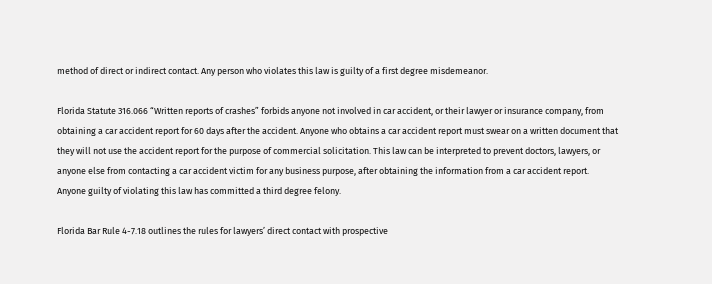method of direct or indirect contact. Any person who violates this law is guilty of a first degree misdemeanor.

Florida Statute 316.066 “Written reports of crashes” forbids anyone not involved in car accident, or their lawyer or insurance company, from obtaining a car accident report for 60 days after the accident. Anyone who obtains a car accident report must swear on a written document that they will not use the accident report for the purpose of commercial solicitation. This law can be interpreted to prevent doctors, lawyers, or anyone else from contacting a car accident victim for any business purpose, after obtaining the information from a car accident report. Anyone guilty of violating this law has committed a third degree felony.

Florida Bar Rule 4-7.18 outlines the rules for lawyers’ direct contact with prospective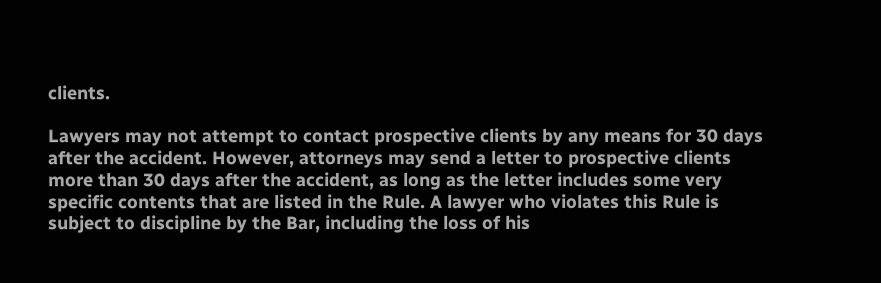clients.

Lawyers may not attempt to contact prospective clients by any means for 30 days after the accident. However, attorneys may send a letter to prospective clients more than 30 days after the accident, as long as the letter includes some very specific contents that are listed in the Rule. A lawyer who violates this Rule is subject to discipline by the Bar, including the loss of his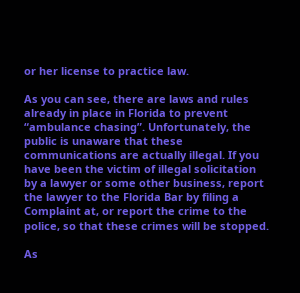or her license to practice law.

As you can see, there are laws and rules already in place in Florida to prevent “ambulance chasing”. Unfortunately, the public is unaware that these communications are actually illegal. If you have been the victim of illegal solicitation by a lawyer or some other business, report the lawyer to the Florida Bar by filing a Complaint at, or report the crime to the police, so that these crimes will be stopped.

As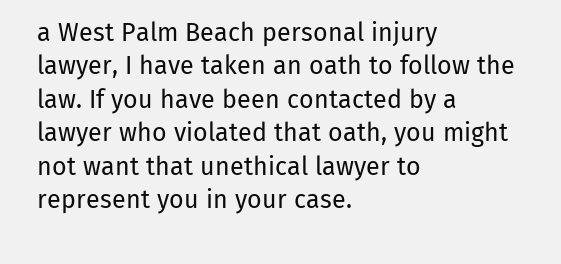a West Palm Beach personal injury lawyer, I have taken an oath to follow the law. If you have been contacted by a lawyer who violated that oath, you might not want that unethical lawyer to represent you in your case.